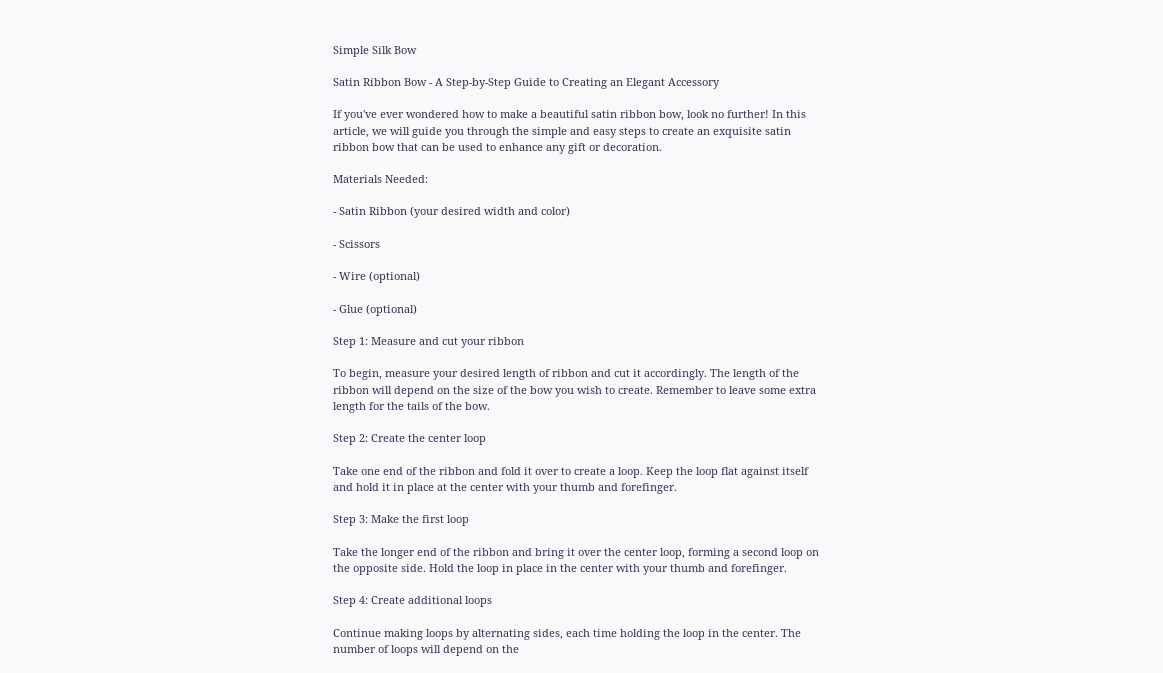Simple Silk Bow

Satin Ribbon Bow - A Step-by-Step Guide to Creating an Elegant Accessory

If you've ever wondered how to make a beautiful satin ribbon bow, look no further! In this article, we will guide you through the simple and easy steps to create an exquisite satin ribbon bow that can be used to enhance any gift or decoration.

Materials Needed:

- Satin Ribbon (your desired width and color)

- Scissors

- Wire (optional)

- Glue (optional)

Step 1: Measure and cut your ribbon

To begin, measure your desired length of ribbon and cut it accordingly. The length of the ribbon will depend on the size of the bow you wish to create. Remember to leave some extra length for the tails of the bow.

Step 2: Create the center loop

Take one end of the ribbon and fold it over to create a loop. Keep the loop flat against itself and hold it in place at the center with your thumb and forefinger.

Step 3: Make the first loop

Take the longer end of the ribbon and bring it over the center loop, forming a second loop on the opposite side. Hold the loop in place in the center with your thumb and forefinger.

Step 4: Create additional loops

Continue making loops by alternating sides, each time holding the loop in the center. The number of loops will depend on the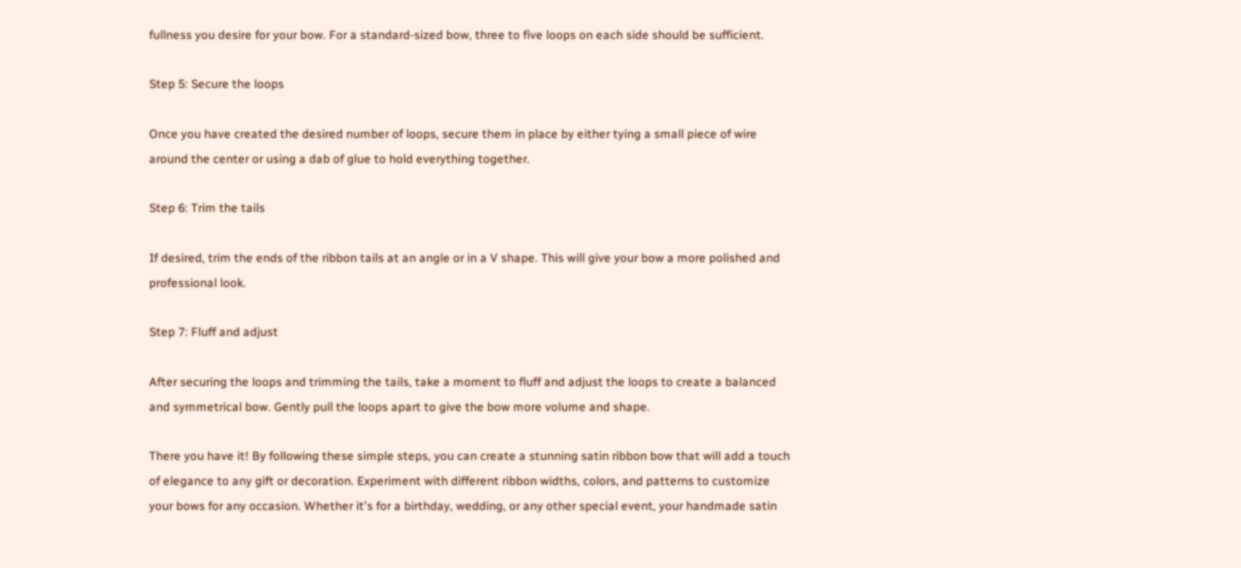fullness you desire for your bow. For a standard-sized bow, three to five loops on each side should be sufficient.

Step 5: Secure the loops

Once you have created the desired number of loops, secure them in place by either tying a small piece of wire around the center or using a dab of glue to hold everything together.

Step 6: Trim the tails

If desired, trim the ends of the ribbon tails at an angle or in a V shape. This will give your bow a more polished and professional look.

Step 7: Fluff and adjust

After securing the loops and trimming the tails, take a moment to fluff and adjust the loops to create a balanced and symmetrical bow. Gently pull the loops apart to give the bow more volume and shape.

There you have it! By following these simple steps, you can create a stunning satin ribbon bow that will add a touch of elegance to any gift or decoration. Experiment with different ribbon widths, colors, and patterns to customize your bows for any occasion. Whether it's for a birthday, wedding, or any other special event, your handmade satin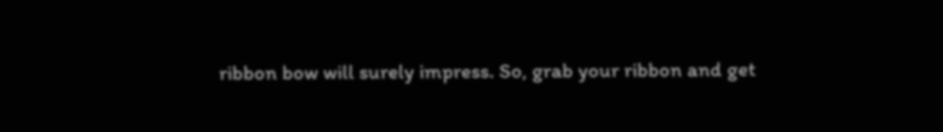ribbon bow will surely impress. So, grab your ribbon and get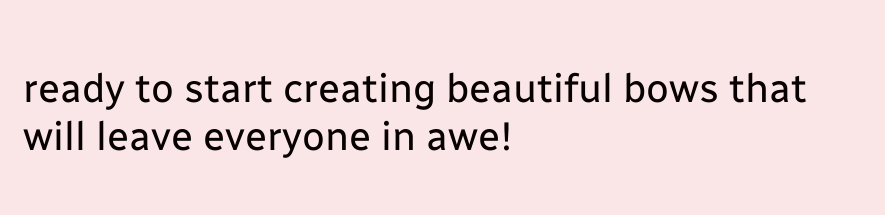ready to start creating beautiful bows that will leave everyone in awe!